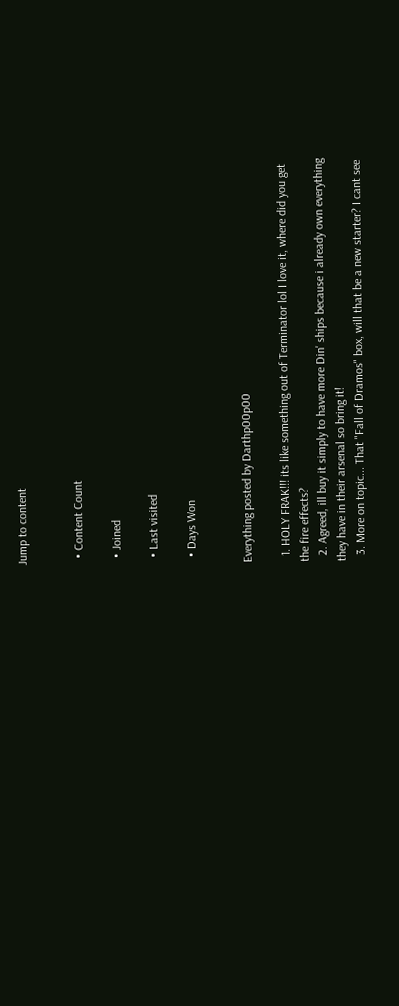Jump to content


  • Content Count

  • Joined

  • Last visited

  • Days Won


Everything posted by Darthp00p00

  1. HOLY FRAK!!! its like something out of Terminator lol I love it, where did you get the fire effects?
  2. Agreed, ill buy it simply to have more Din' ships because i already own everything they have in their arsenal so bring it!
  3. More on topic... That "Fall of Dramos" box, will that be a new starter? I cant see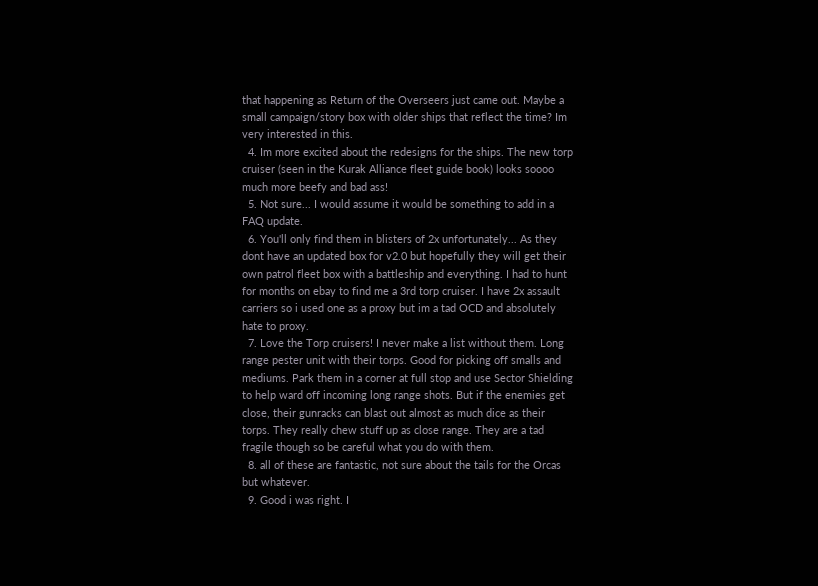that happening as Return of the Overseers just came out. Maybe a small campaign/story box with older ships that reflect the time? Im very interested in this.
  4. Im more excited about the redesigns for the ships. The new torp cruiser (seen in the Kurak Alliance fleet guide book) looks soooo much more beefy and bad ass!
  5. Not sure... I would assume it would be something to add in a FAQ update.
  6. You'll only find them in blisters of 2x unfortunately... As they dont have an updated box for v2.0 but hopefully they will get their own patrol fleet box with a battleship and everything. I had to hunt for months on ebay to find me a 3rd torp cruiser. I have 2x assault carriers so i used one as a proxy but im a tad OCD and absolutely hate to proxy.
  7. Love the Torp cruisers! I never make a list without them. Long range pester unit with their torps. Good for picking off smalls and mediums. Park them in a corner at full stop and use Sector Shielding to help ward off incoming long range shots. But if the enemies get close, their gunracks can blast out almost as much dice as their torps. They really chew stuff up as close range. They are a tad fragile though so be careful what you do with them.
  8. all of these are fantastic, not sure about the tails for the Orcas but whatever.
  9. Good i was right. I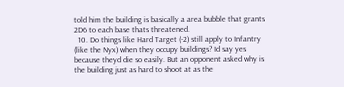told him the building is basically a area bubble that grants 2D6 to each base thats threatened.
  10. Do things like Hard Target (-2) still apply to Infantry (like the Nyx) when they occupy buildings? Id say yes because theyd die so easily. But an opponent asked why is the building just as hard to shoot at as the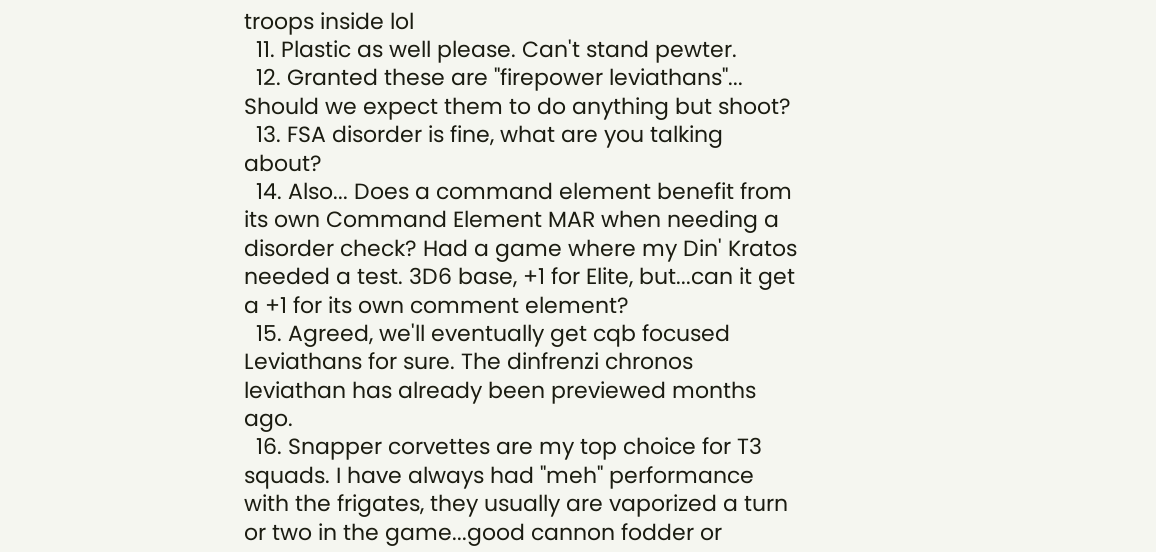troops inside lol
  11. Plastic as well please. Can't stand pewter.
  12. Granted these are "firepower leviathans"... Should we expect them to do anything but shoot?
  13. FSA disorder is fine, what are you talking about?
  14. Also... Does a command element benefit from its own Command Element MAR when needing a disorder check? Had a game where my Din' Kratos needed a test. 3D6 base, +1 for Elite, but...can it get a +1 for its own comment element?
  15. Agreed, we'll eventually get cqb focused Leviathans for sure. The dinfrenzi chronos leviathan has already been previewed months ago.
  16. Snapper corvettes are my top choice for T3 squads. I have always had "meh" performance with the frigates, they usually are vaporized a turn or two in the game...good cannon fodder or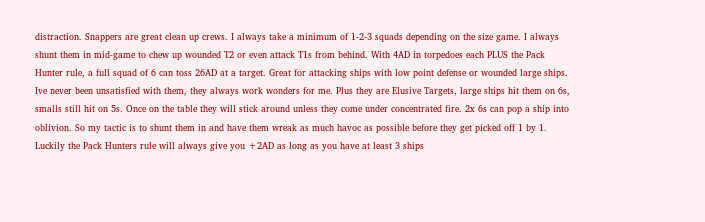distraction. Snappers are great clean up crews. I always take a minimum of 1-2-3 squads depending on the size game. I always shunt them in mid-game to chew up wounded T2 or even attack T1s from behind. With 4AD in torpedoes each PLUS the Pack Hunter rule, a full squad of 6 can toss 26AD at a target. Great for attacking ships with low point defense or wounded large ships. Ive never been unsatisfied with them, they always work wonders for me. Plus they are Elusive Targets, large ships hit them on 6s, smalls still hit on 5s. Once on the table they will stick around unless they come under concentrated fire. 2x 6s can pop a ship into oblivion. So my tactic is to shunt them in and have them wreak as much havoc as possible before they get picked off 1 by 1. Luckily the Pack Hunters rule will always give you +2AD as long as you have at least 3 ships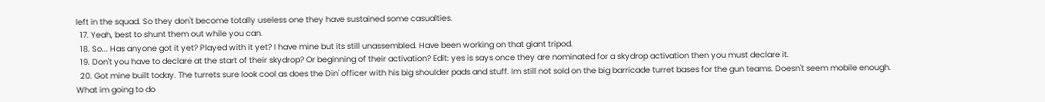left in the squad. So they don't become totally useless one they have sustained some casualties.
  17. Yeah, best to shunt them out while you can.
  18. So... Has anyone got it yet? Played with it yet? I have mine but its still unassembled. Have been working on that giant tripod.
  19. Don't you have to declare at the start of their skydrop? Or beginning of their activation? Edit: yes is says once they are nominated for a skydrop activation then you must declare it.
  20. Got mine built today. The turrets sure look cool as does the Din' officer with his big shoulder pads and stuff. Im still not sold on the big barricade turret bases for the gun teams. Doesn't seem mobile enough. What im going to do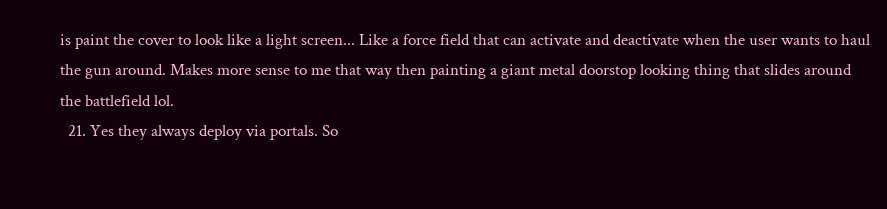is paint the cover to look like a light screen... Like a force field that can activate and deactivate when the user wants to haul the gun around. Makes more sense to me that way then painting a giant metal doorstop looking thing that slides around the battlefield lol.
  21. Yes they always deploy via portals. So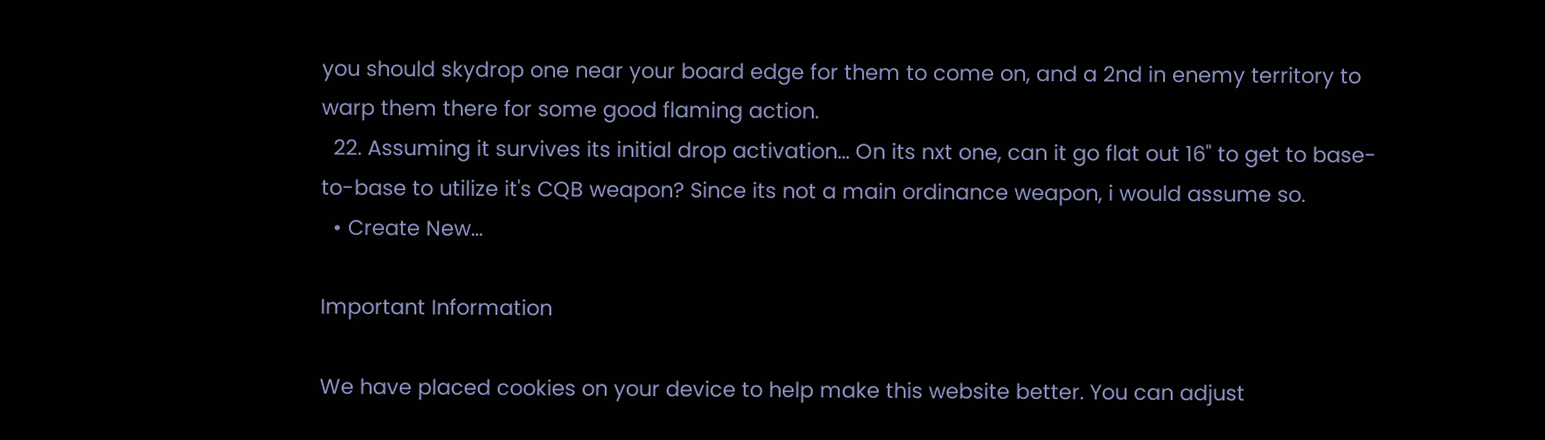you should skydrop one near your board edge for them to come on, and a 2nd in enemy territory to warp them there for some good flaming action.
  22. Assuming it survives its initial drop activation... On its nxt one, can it go flat out 16" to get to base-to-base to utilize it's CQB weapon? Since its not a main ordinance weapon, i would assume so.
  • Create New...

Important Information

We have placed cookies on your device to help make this website better. You can adjust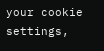your cookie settings,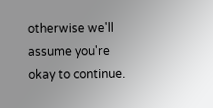otherwise we'll assume you're okay to continue.